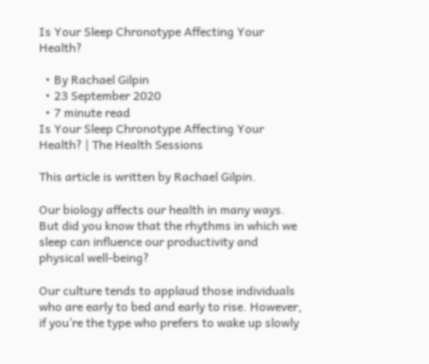Is Your Sleep Chronotype Affecting Your Health?

  • By Rachael Gilpin
  • 23 September 2020
  • 7 minute read
Is Your Sleep Chronotype Affecting Your Health? | The Health Sessions

This article is written by Rachael Gilpin.

Our biology affects our health in many ways. But did you know that the rhythms in which we sleep can influence our productivity and physical well-being?

Our culture tends to applaud those individuals who are early to bed and early to rise. However, if you’re the type who prefers to wake up slowly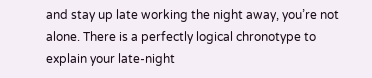and stay up late working the night away, you’re not alone. There is a perfectly logical chronotype to explain your late-night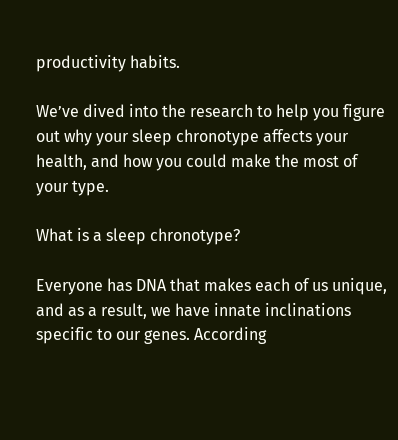productivity habits.

We’ve dived into the research to help you figure out why your sleep chronotype affects your health, and how you could make the most of your type.

What is a sleep chronotype?

Everyone has DNA that makes each of us unique, and as a result, we have innate inclinations specific to our genes. According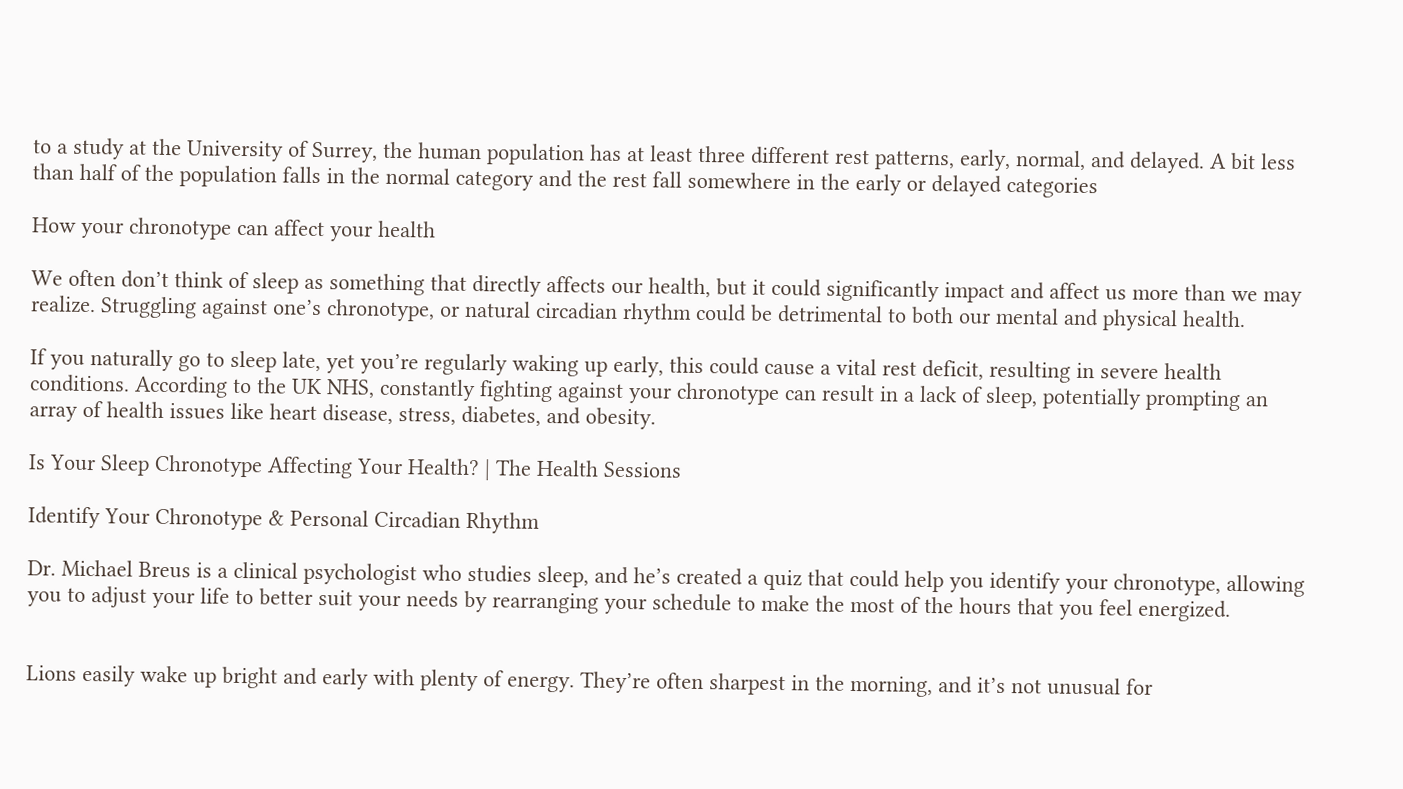to a study at the University of Surrey, the human population has at least three different rest patterns, early, normal, and delayed. A bit less than half of the population falls in the normal category and the rest fall somewhere in the early or delayed categories

How your chronotype can affect your health

We often don’t think of sleep as something that directly affects our health, but it could significantly impact and affect us more than we may realize. Struggling against one’s chronotype, or natural circadian rhythm could be detrimental to both our mental and physical health.

If you naturally go to sleep late, yet you’re regularly waking up early, this could cause a vital rest deficit, resulting in severe health conditions. According to the UK NHS, constantly fighting against your chronotype can result in a lack of sleep, potentially prompting an array of health issues like heart disease, stress, diabetes, and obesity.

Is Your Sleep Chronotype Affecting Your Health? | The Health Sessions

Identify Your Chronotype & Personal Circadian Rhythm

Dr. Michael Breus is a clinical psychologist who studies sleep, and he’s created a quiz that could help you identify your chronotype, allowing you to adjust your life to better suit your needs by rearranging your schedule to make the most of the hours that you feel energized.


Lions easily wake up bright and early with plenty of energy. They’re often sharpest in the morning, and it’s not unusual for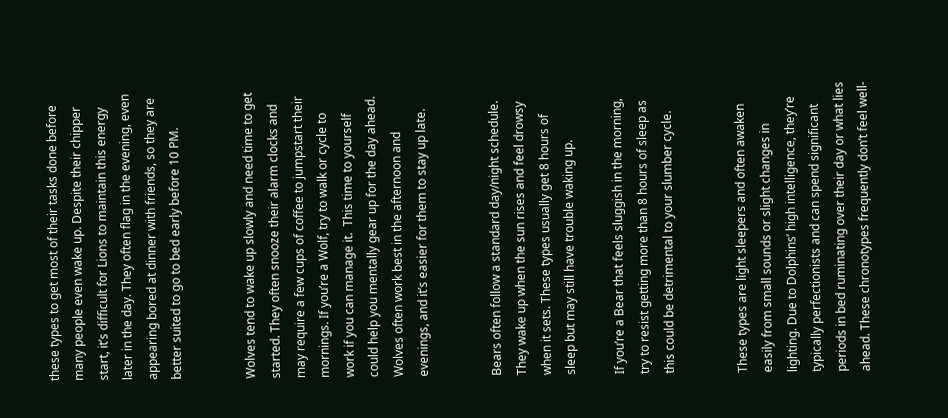these types to get most of their tasks done before many people even wake up. Despite their chipper start, it’s difficult for Lions to maintain this energy later in the day. They often flag in the evening, even appearing bored at dinner with friends, so they are better suited to go to bed early before 10 PM.


Wolves tend to wake up slowly and need time to get started. They often snooze their alarm clocks and may require a few cups of coffee to jumpstart their mornings. If you’re a Wolf, try to walk or cycle to work if you can manage it.  This time to yourself could help you mentally gear up for the day ahead. Wolves often work best in the afternoon and evenings, and it’s easier for them to stay up late.


Bears often follow a standard day/night schedule. They wake up when the sun rises and feel drowsy when it sets. These types usually get 8 hours of sleep but may still have trouble waking up.

If you’re a Bear that feels sluggish in the morning, try to resist getting more than 8 hours of sleep as this could be detrimental to your slumber cycle.


These types are light sleepers and often awaken easily from small sounds or slight changes in lighting. Due to Dolphins’ high intelligence, they’re typically perfectionists and can spend significant periods in bed ruminating over their day or what lies ahead. These chronotypes frequently don’t feel well-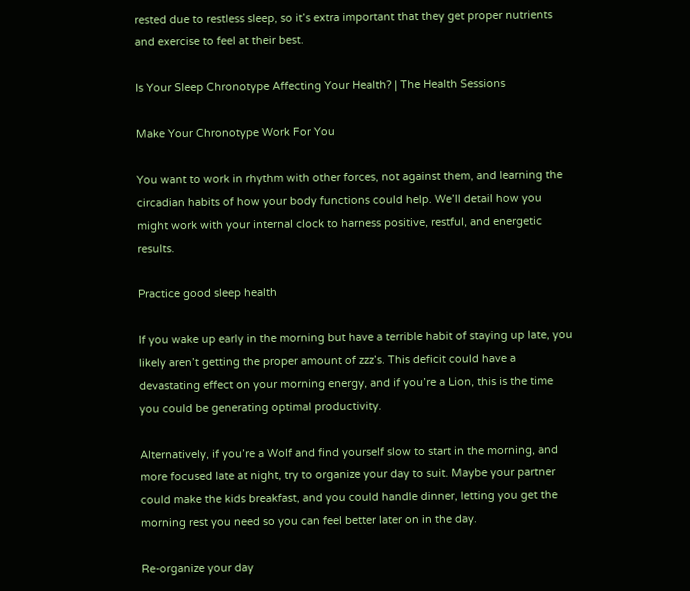rested due to restless sleep, so it’s extra important that they get proper nutrients and exercise to feel at their best.

Is Your Sleep Chronotype Affecting Your Health? | The Health Sessions

Make Your Chronotype Work For You

You want to work in rhythm with other forces, not against them, and learning the circadian habits of how your body functions could help. We’ll detail how you might work with your internal clock to harness positive, restful, and energetic results.

Practice good sleep health

If you wake up early in the morning but have a terrible habit of staying up late, you likely aren’t getting the proper amount of zzz’s. This deficit could have a devastating effect on your morning energy, and if you’re a Lion, this is the time you could be generating optimal productivity.

Alternatively, if you’re a Wolf and find yourself slow to start in the morning, and more focused late at night, try to organize your day to suit. Maybe your partner could make the kids breakfast, and you could handle dinner, letting you get the morning rest you need so you can feel better later on in the day.

Re-organize your day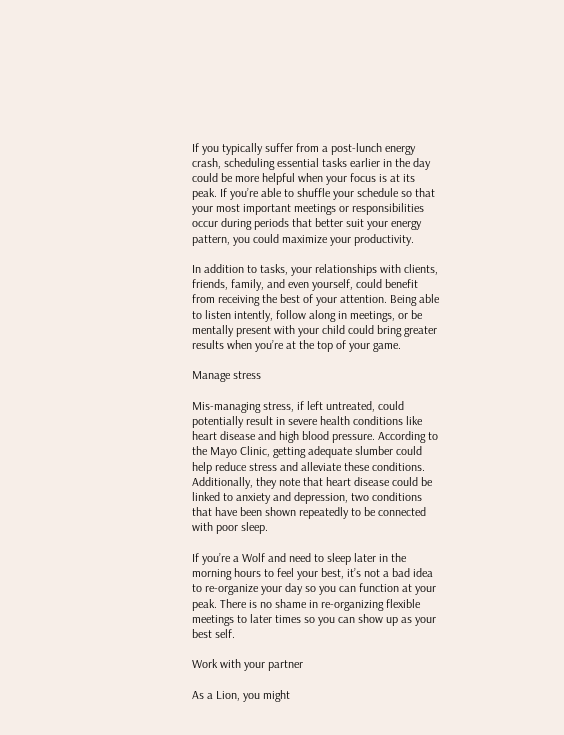If you typically suffer from a post-lunch energy crash, scheduling essential tasks earlier in the day could be more helpful when your focus is at its peak. If you’re able to shuffle your schedule so that your most important meetings or responsibilities occur during periods that better suit your energy pattern, you could maximize your productivity.

In addition to tasks, your relationships with clients, friends, family, and even yourself, could benefit from receiving the best of your attention. Being able to listen intently, follow along in meetings, or be mentally present with your child could bring greater results when you’re at the top of your game.

Manage stress

Mis-managing stress, if left untreated, could potentially result in severe health conditions like heart disease and high blood pressure. According to the Mayo Clinic, getting adequate slumber could help reduce stress and alleviate these conditions. Additionally, they note that heart disease could be linked to anxiety and depression, two conditions that have been shown repeatedly to be connected with poor sleep.

If you’re a Wolf and need to sleep later in the morning hours to feel your best, it’s not a bad idea to re-organize your day so you can function at your peak. There is no shame in re-organizing flexible meetings to later times so you can show up as your best self.

Work with your partner

As a Lion, you might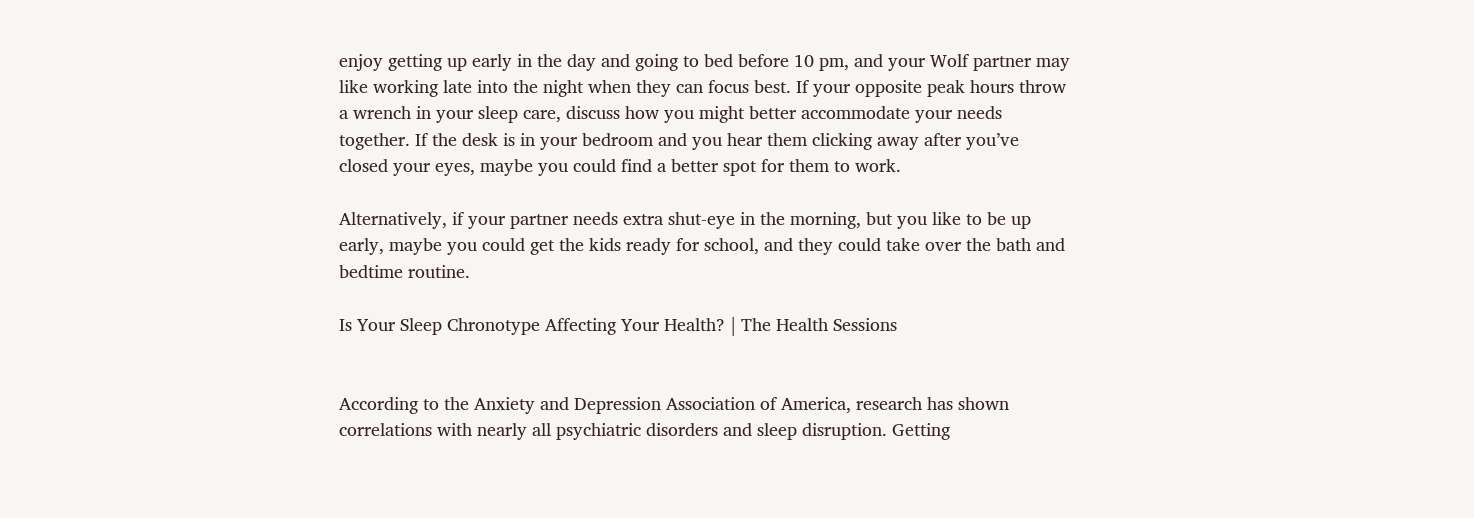enjoy getting up early in the day and going to bed before 10 pm, and your Wolf partner may like working late into the night when they can focus best. If your opposite peak hours throw a wrench in your sleep care, discuss how you might better accommodate your needs together. If the desk is in your bedroom and you hear them clicking away after you’ve closed your eyes, maybe you could find a better spot for them to work.

Alternatively, if your partner needs extra shut-eye in the morning, but you like to be up early, maybe you could get the kids ready for school, and they could take over the bath and bedtime routine.

Is Your Sleep Chronotype Affecting Your Health? | The Health Sessions


According to the Anxiety and Depression Association of America, research has shown correlations with nearly all psychiatric disorders and sleep disruption. Getting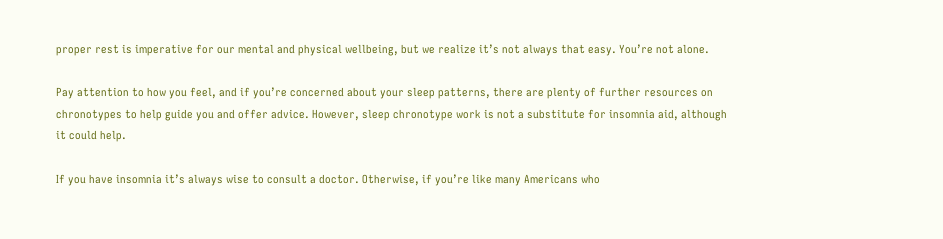proper rest is imperative for our mental and physical wellbeing, but we realize it’s not always that easy. You’re not alone.

Pay attention to how you feel, and if you’re concerned about your sleep patterns, there are plenty of further resources on chronotypes to help guide you and offer advice. However, sleep chronotype work is not a substitute for insomnia aid, although it could help.

If you have insomnia it’s always wise to consult a doctor. Otherwise, if you’re like many Americans who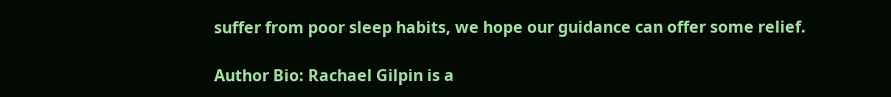suffer from poor sleep habits, we hope our guidance can offer some relief.

Author Bio: Rachael Gilpin is a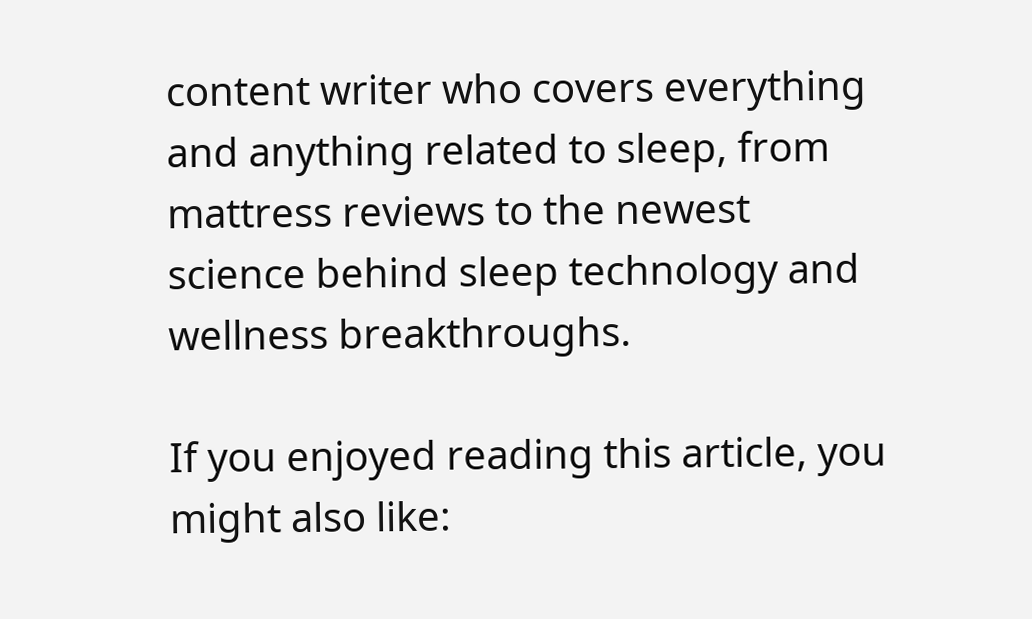content writer who covers everything and anything related to sleep, from mattress reviews to the newest science behind sleep technology and wellness breakthroughs.

If you enjoyed reading this article, you might also like: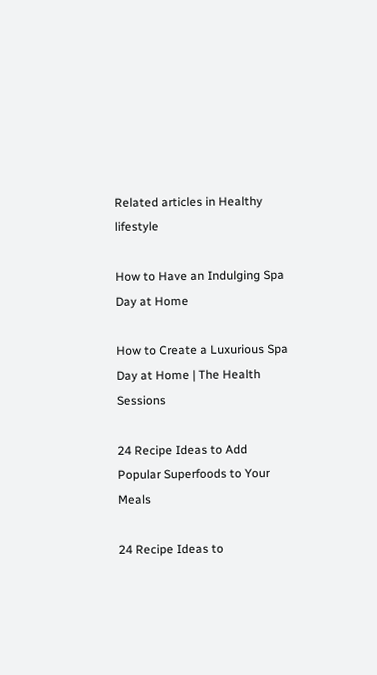Related articles in Healthy lifestyle

How to Have an Indulging Spa Day at Home

How to Create a Luxurious Spa Day at Home | The Health Sessions

24 Recipe Ideas to Add Popular Superfoods to Your Meals

24 Recipe Ideas to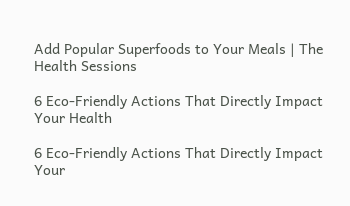Add Popular Superfoods to Your Meals | The Health Sessions

6 Eco-Friendly Actions That Directly Impact Your Health

6 Eco-Friendly Actions That Directly Impact Your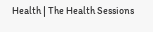Health | The Health Sessions